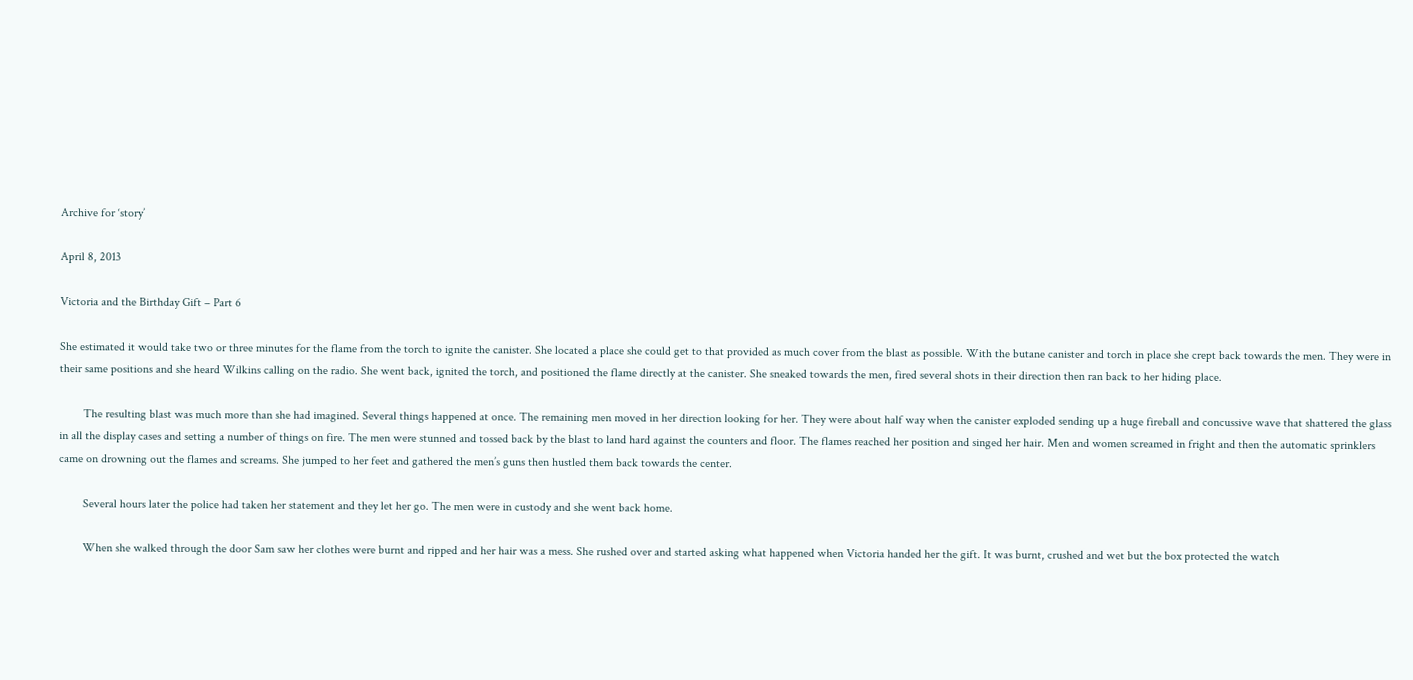Archive for ‘story’

April 8, 2013

Victoria and the Birthday Gift – Part 6

She estimated it would take two or three minutes for the flame from the torch to ignite the canister. She located a place she could get to that provided as much cover from the blast as possible. With the butane canister and torch in place she crept back towards the men. They were in their same positions and she heard Wilkins calling on the radio. She went back, ignited the torch, and positioned the flame directly at the canister. She sneaked towards the men, fired several shots in their direction then ran back to her hiding place.

        The resulting blast was much more than she had imagined. Several things happened at once. The remaining men moved in her direction looking for her. They were about half way when the canister exploded sending up a huge fireball and concussive wave that shattered the glass in all the display cases and setting a number of things on fire. The men were stunned and tossed back by the blast to land hard against the counters and floor. The flames reached her position and singed her hair. Men and women screamed in fright and then the automatic sprinklers came on drowning out the flames and screams. She jumped to her feet and gathered the men’s guns then hustled them back towards the center.

        Several hours later the police had taken her statement and they let her go. The men were in custody and she went back home.

        When she walked through the door Sam saw her clothes were burnt and ripped and her hair was a mess. She rushed over and started asking what happened when Victoria handed her the gift. It was burnt, crushed and wet but the box protected the watch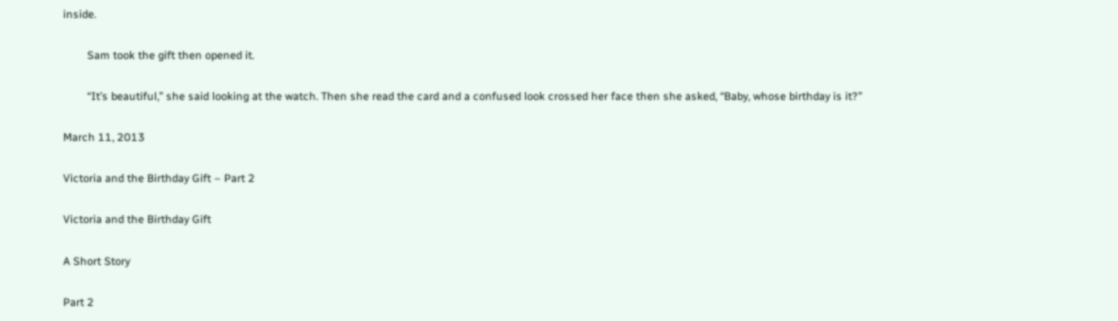inside.

        Sam took the gift then opened it.

        “It’s beautiful,” she said looking at the watch. Then she read the card and a confused look crossed her face then she asked, “Baby, whose birthday is it?”

March 11, 2013

Victoria and the Birthday Gift – Part 2

Victoria and the Birthday Gift

A Short Story

Part 2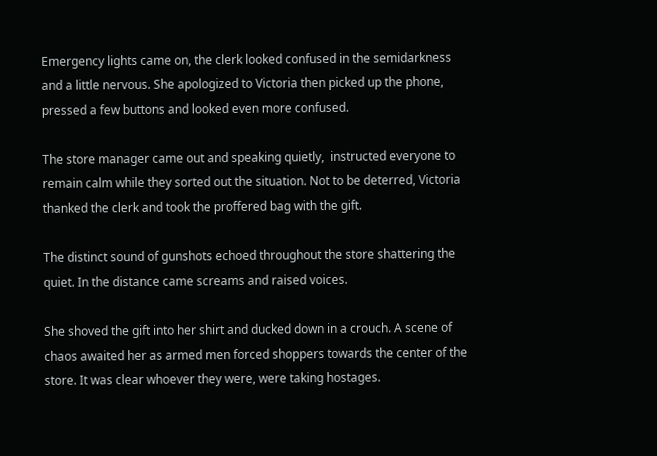Emergency lights came on, the clerk looked confused in the semidarkness and a little nervous. She apologized to Victoria then picked up the phone, pressed a few buttons and looked even more confused.

The store manager came out and speaking quietly,  instructed everyone to remain calm while they sorted out the situation. Not to be deterred, Victoria thanked the clerk and took the proffered bag with the gift.

The distinct sound of gunshots echoed throughout the store shattering the quiet. In the distance came screams and raised voices.

She shoved the gift into her shirt and ducked down in a crouch. A scene of chaos awaited her as armed men forced shoppers towards the center of the store. It was clear whoever they were, were taking hostages.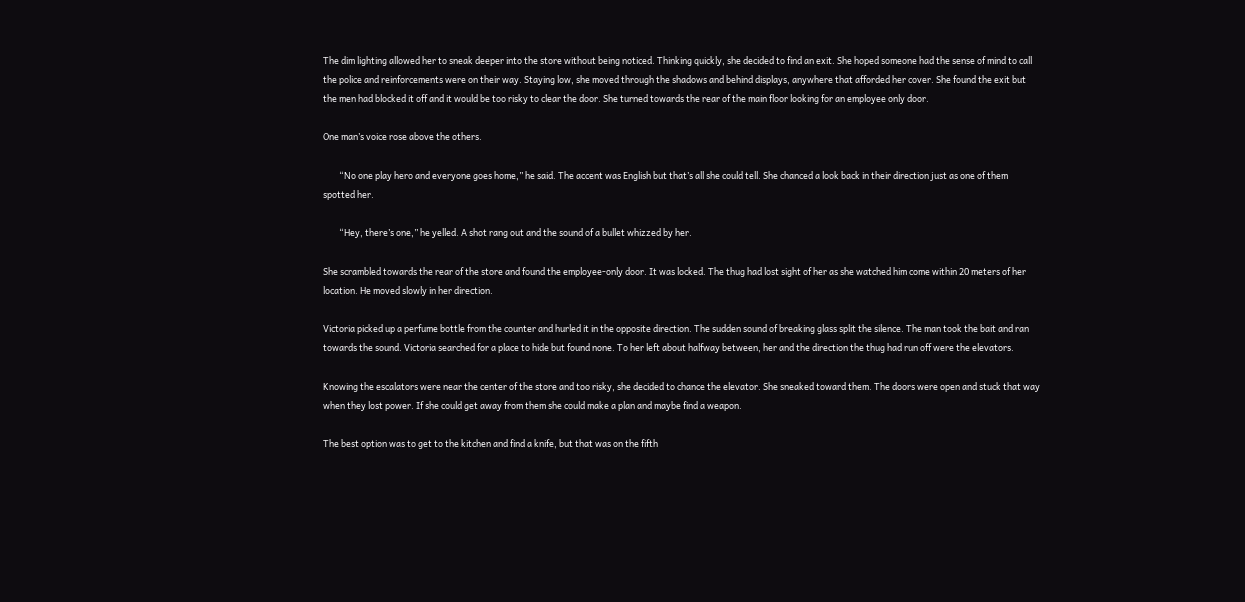The dim lighting allowed her to sneak deeper into the store without being noticed. Thinking quickly, she decided to find an exit. She hoped someone had the sense of mind to call the police and reinforcements were on their way. Staying low, she moved through the shadows and behind displays, anywhere that afforded her cover. She found the exit but the men had blocked it off and it would be too risky to clear the door. She turned towards the rear of the main floor looking for an employee only door.

One man’s voice rose above the others.

        “No one play hero and everyone goes home,” he said. The accent was English but that’s all she could tell. She chanced a look back in their direction just as one of them spotted her.

        “Hey, there’s one,” he yelled. A shot rang out and the sound of a bullet whizzed by her.

She scrambled towards the rear of the store and found the employee-only door. It was locked. The thug had lost sight of her as she watched him come within 20 meters of her location. He moved slowly in her direction.

Victoria picked up a perfume bottle from the counter and hurled it in the opposite direction. The sudden sound of breaking glass split the silence. The man took the bait and ran towards the sound. Victoria searched for a place to hide but found none. To her left about halfway between, her and the direction the thug had run off were the elevators.

Knowing the escalators were near the center of the store and too risky, she decided to chance the elevator. She sneaked toward them. The doors were open and stuck that way when they lost power. If she could get away from them she could make a plan and maybe find a weapon.

The best option was to get to the kitchen and find a knife, but that was on the fifth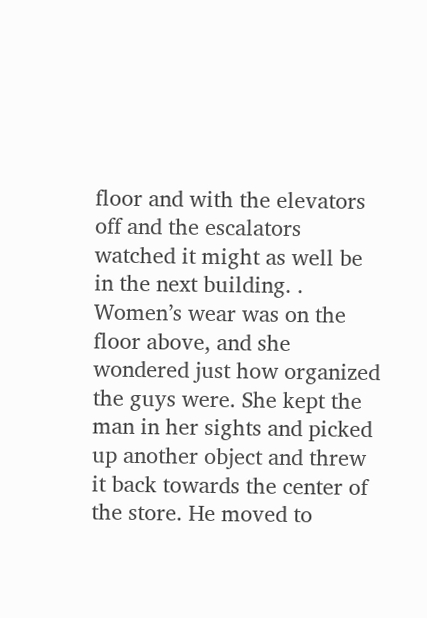floor and with the elevators off and the escalators watched it might as well be in the next building. . Women’s wear was on the floor above, and she wondered just how organized the guys were. She kept the man in her sights and picked up another object and threw it back towards the center of the store. He moved to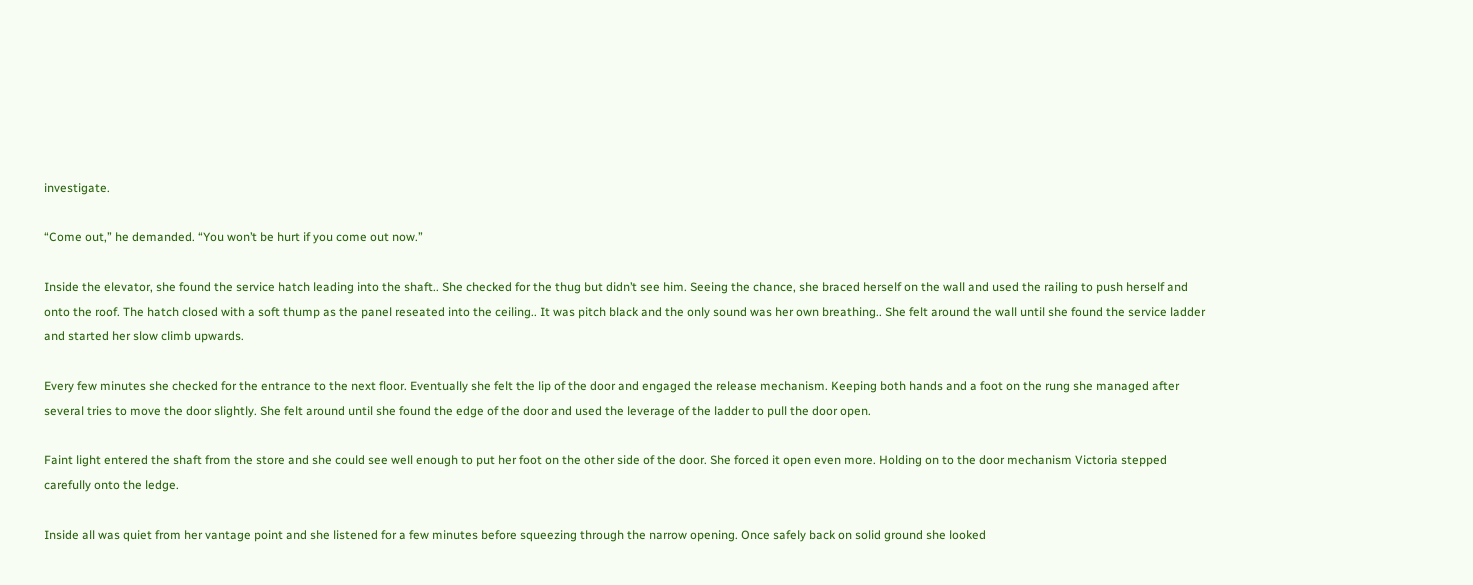investigate.

“Come out,” he demanded. “You won’t be hurt if you come out now.”

Inside the elevator, she found the service hatch leading into the shaft.. She checked for the thug but didn’t see him. Seeing the chance, she braced herself on the wall and used the railing to push herself and onto the roof. The hatch closed with a soft thump as the panel reseated into the ceiling.. It was pitch black and the only sound was her own breathing.. She felt around the wall until she found the service ladder and started her slow climb upwards.

Every few minutes she checked for the entrance to the next floor. Eventually she felt the lip of the door and engaged the release mechanism. Keeping both hands and a foot on the rung she managed after several tries to move the door slightly. She felt around until she found the edge of the door and used the leverage of the ladder to pull the door open.

Faint light entered the shaft from the store and she could see well enough to put her foot on the other side of the door. She forced it open even more. Holding on to the door mechanism Victoria stepped carefully onto the ledge.

Inside all was quiet from her vantage point and she listened for a few minutes before squeezing through the narrow opening. Once safely back on solid ground she looked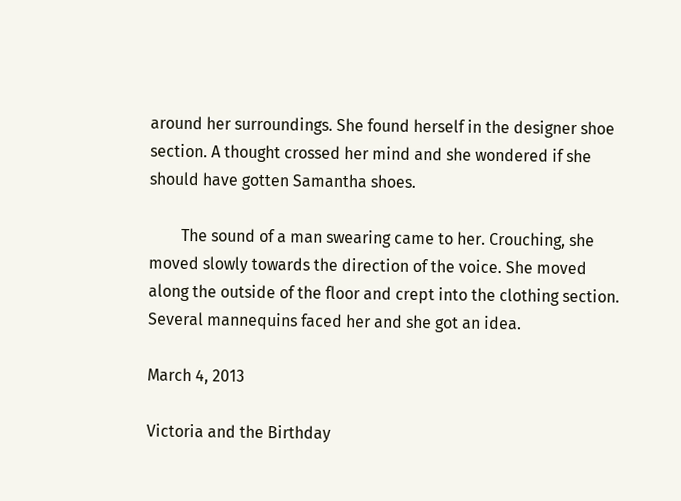around her surroundings. She found herself in the designer shoe section. A thought crossed her mind and she wondered if she should have gotten Samantha shoes.

        The sound of a man swearing came to her. Crouching, she moved slowly towards the direction of the voice. She moved along the outside of the floor and crept into the clothing section. Several mannequins faced her and she got an idea.

March 4, 2013

Victoria and the Birthday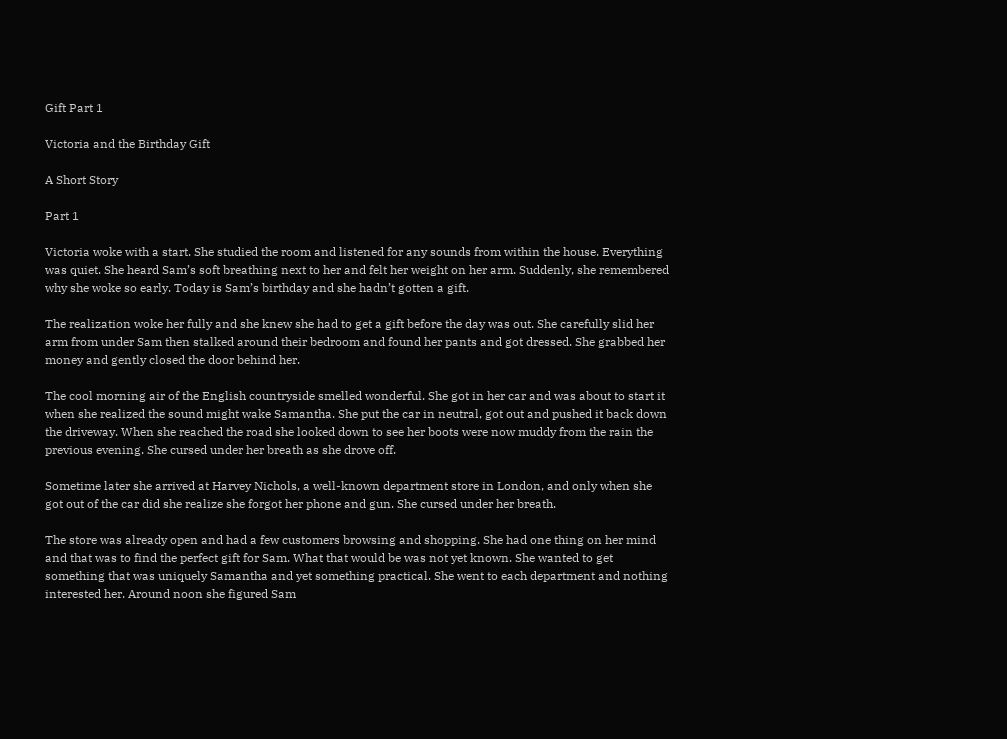Gift Part 1

Victoria and the Birthday Gift

A Short Story

Part 1

Victoria woke with a start. She studied the room and listened for any sounds from within the house. Everything was quiet. She heard Sam’s soft breathing next to her and felt her weight on her arm. Suddenly, she remembered why she woke so early. Today is Sam’s birthday and she hadn’t gotten a gift.

The realization woke her fully and she knew she had to get a gift before the day was out. She carefully slid her arm from under Sam then stalked around their bedroom and found her pants and got dressed. She grabbed her money and gently closed the door behind her.

The cool morning air of the English countryside smelled wonderful. She got in her car and was about to start it when she realized the sound might wake Samantha. She put the car in neutral, got out and pushed it back down the driveway. When she reached the road she looked down to see her boots were now muddy from the rain the previous evening. She cursed under her breath as she drove off.

Sometime later she arrived at Harvey Nichols, a well-known department store in London, and only when she got out of the car did she realize she forgot her phone and gun. She cursed under her breath.

The store was already open and had a few customers browsing and shopping. She had one thing on her mind and that was to find the perfect gift for Sam. What that would be was not yet known. She wanted to get something that was uniquely Samantha and yet something practical. She went to each department and nothing interested her. Around noon she figured Sam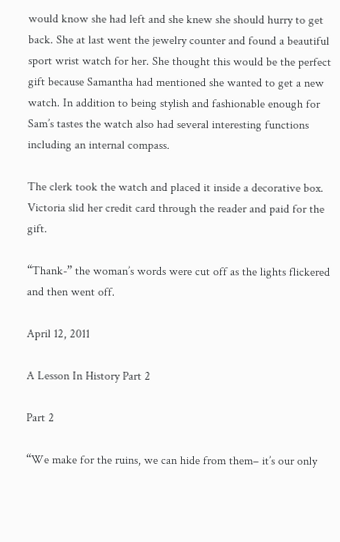would know she had left and she knew she should hurry to get back. She at last went the jewelry counter and found a beautiful sport wrist watch for her. She thought this would be the perfect gift because Samantha had mentioned she wanted to get a new watch. In addition to being stylish and fashionable enough for Sam’s tastes the watch also had several interesting functions including an internal compass.

The clerk took the watch and placed it inside a decorative box. Victoria slid her credit card through the reader and paid for the gift.

“Thank-” the woman’s words were cut off as the lights flickered and then went off.

April 12, 2011

A Lesson In History Part 2

Part 2

“We make for the ruins, we can hide from them– it’s our only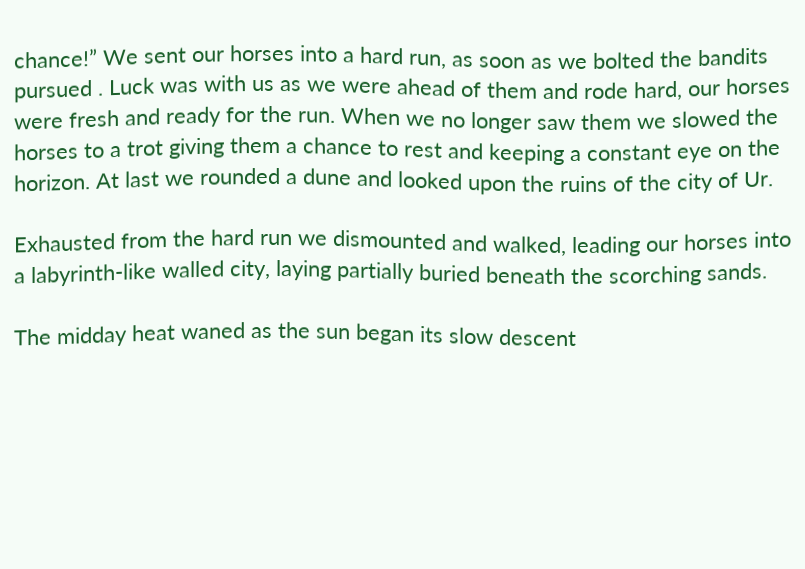chance!” We sent our horses into a hard run, as soon as we bolted the bandits pursued . Luck was with us as we were ahead of them and rode hard, our horses were fresh and ready for the run. When we no longer saw them we slowed the horses to a trot giving them a chance to rest and keeping a constant eye on the horizon. At last we rounded a dune and looked upon the ruins of the city of Ur.

Exhausted from the hard run we dismounted and walked, leading our horses into a labyrinth-like walled city, laying partially buried beneath the scorching sands.

The midday heat waned as the sun began its slow descent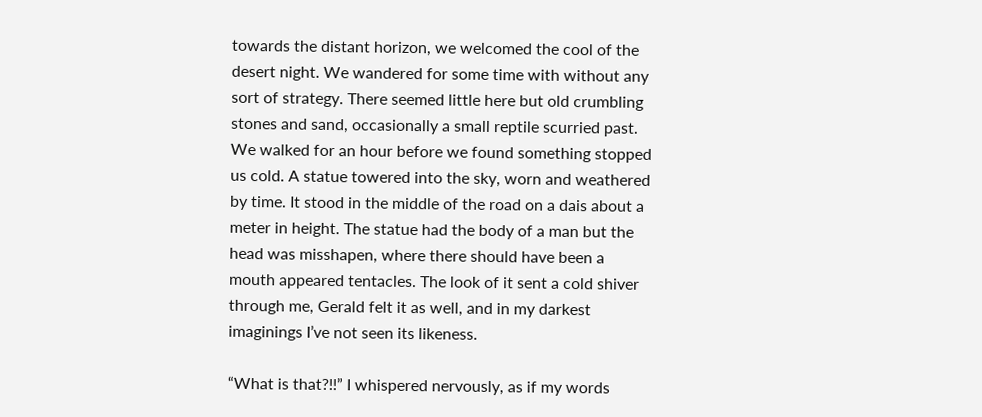towards the distant horizon, we welcomed the cool of the desert night. We wandered for some time with without any sort of strategy. There seemed little here but old crumbling stones and sand, occasionally a small reptile scurried past. We walked for an hour before we found something stopped us cold. A statue towered into the sky, worn and weathered by time. It stood in the middle of the road on a dais about a meter in height. The statue had the body of a man but the head was misshapen, where there should have been a mouth appeared tentacles. The look of it sent a cold shiver through me, Gerald felt it as well, and in my darkest imaginings I’ve not seen its likeness.

“What is that?!!” I whispered nervously, as if my words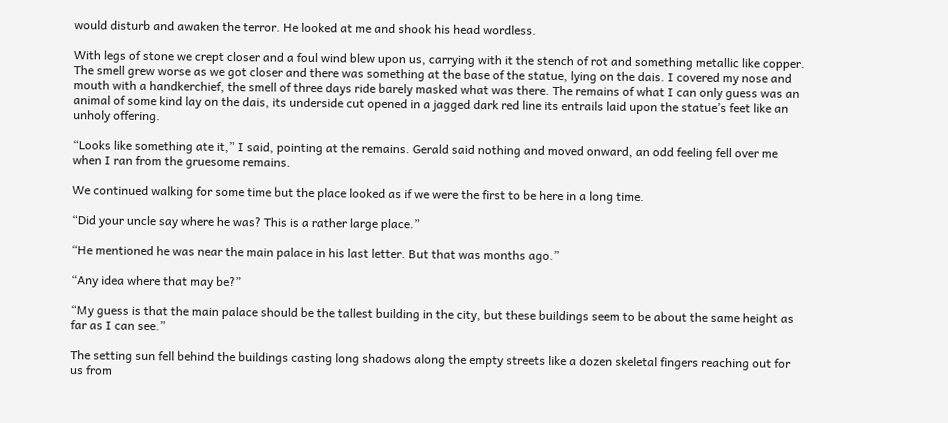would disturb and awaken the terror. He looked at me and shook his head wordless.

With legs of stone we crept closer and a foul wind blew upon us, carrying with it the stench of rot and something metallic like copper. The smell grew worse as we got closer and there was something at the base of the statue, lying on the dais. I covered my nose and mouth with a handkerchief, the smell of three days ride barely masked what was there. The remains of what I can only guess was an animal of some kind lay on the dais, its underside cut opened in a jagged dark red line its entrails laid upon the statue’s feet like an unholy offering.

“Looks like something ate it,” I said, pointing at the remains. Gerald said nothing and moved onward, an odd feeling fell over me when I ran from the gruesome remains.

We continued walking for some time but the place looked as if we were the first to be here in a long time.

“Did your uncle say where he was? This is a rather large place.”

“He mentioned he was near the main palace in his last letter. But that was months ago.”

“Any idea where that may be?”

“My guess is that the main palace should be the tallest building in the city, but these buildings seem to be about the same height as far as I can see.”

The setting sun fell behind the buildings casting long shadows along the empty streets like a dozen skeletal fingers reaching out for us from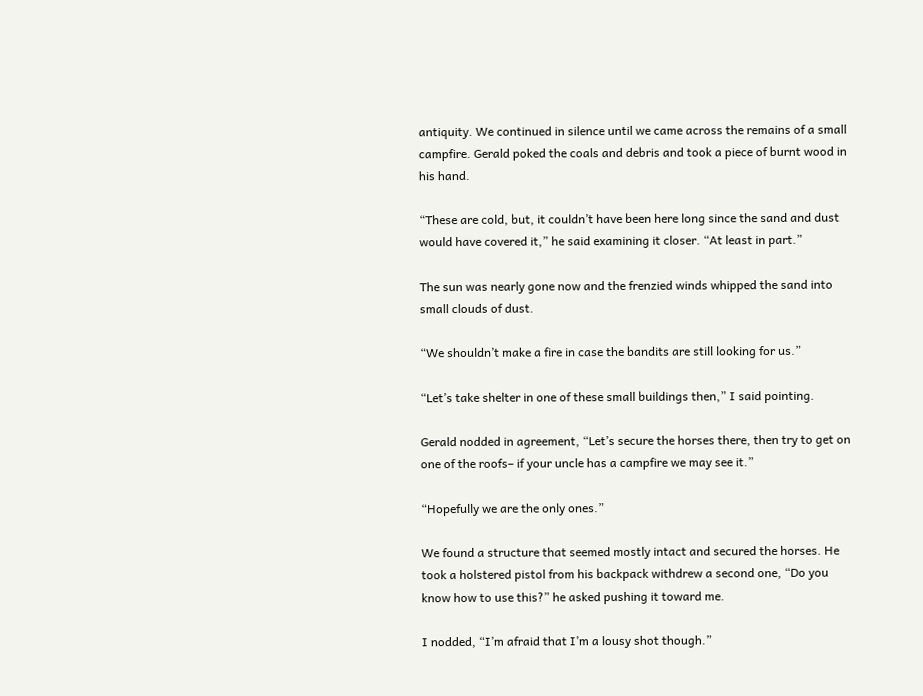antiquity. We continued in silence until we came across the remains of a small campfire. Gerald poked the coals and debris and took a piece of burnt wood in his hand.

“These are cold, but, it couldn’t have been here long since the sand and dust would have covered it,” he said examining it closer. “At least in part.”

The sun was nearly gone now and the frenzied winds whipped the sand into small clouds of dust.

“We shouldn’t make a fire in case the bandits are still looking for us.”

“Let’s take shelter in one of these small buildings then,” I said pointing.

Gerald nodded in agreement, “Let’s secure the horses there, then try to get on one of the roofs– if your uncle has a campfire we may see it.”

“Hopefully we are the only ones.”

We found a structure that seemed mostly intact and secured the horses. He took a holstered pistol from his backpack withdrew a second one, “Do you know how to use this?” he asked pushing it toward me.

I nodded, “I’m afraid that I’m a lousy shot though.”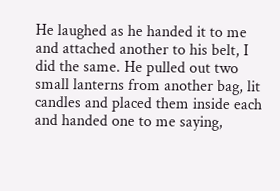He laughed as he handed it to me and attached another to his belt, I did the same. He pulled out two small lanterns from another bag, lit candles and placed them inside each and handed one to me saying,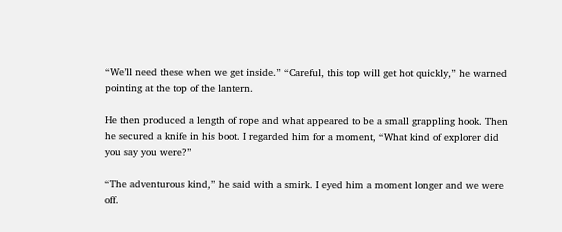“We’ll need these when we get inside.” “Careful, this top will get hot quickly,” he warned pointing at the top of the lantern.

He then produced a length of rope and what appeared to be a small grappling hook. Then he secured a knife in his boot. I regarded him for a moment, “What kind of explorer did you say you were?”

“The adventurous kind,” he said with a smirk. I eyed him a moment longer and we were off.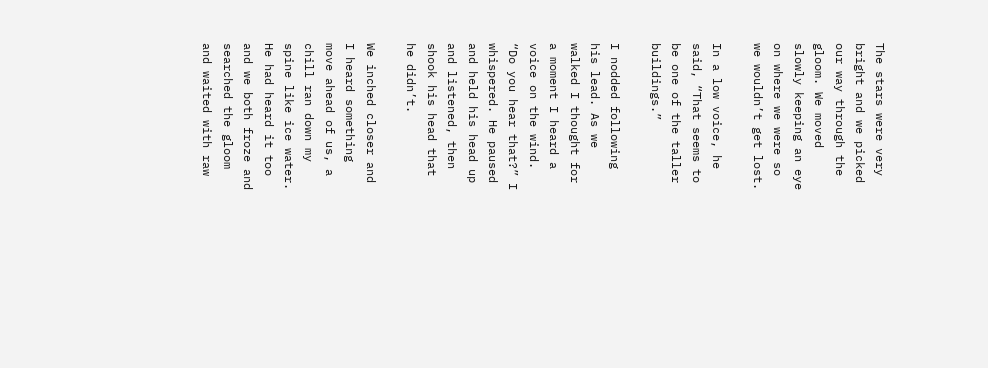The stars were very bright and we picked our way through the gloom. We moved slowly keeping an eye on where we were so we wouldn’t get lost.

In a low voice, he said, “That seems to be one of the taller buildings.”

I nodded following his lead. As we walked I thought for a moment I heard a voice on the wind. “Do you hear that?” I whispered. He paused and held his head up and listened, then shook his head that he didn’t.

We inched closer and I heard something move ahead of us, a chill ran down my spine like ice water. He had heard it too and we both froze and searched the gloom and waited with raw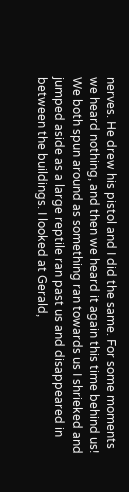nerves. He drew his pistol and I did the same. For some moments we heard nothing, and then we heard it again this time behind us! We both spun around as something ran towards us I shrieked and jumped aside as a large reptile ran past us and disappeared in between the buildings. I looked at Gerald,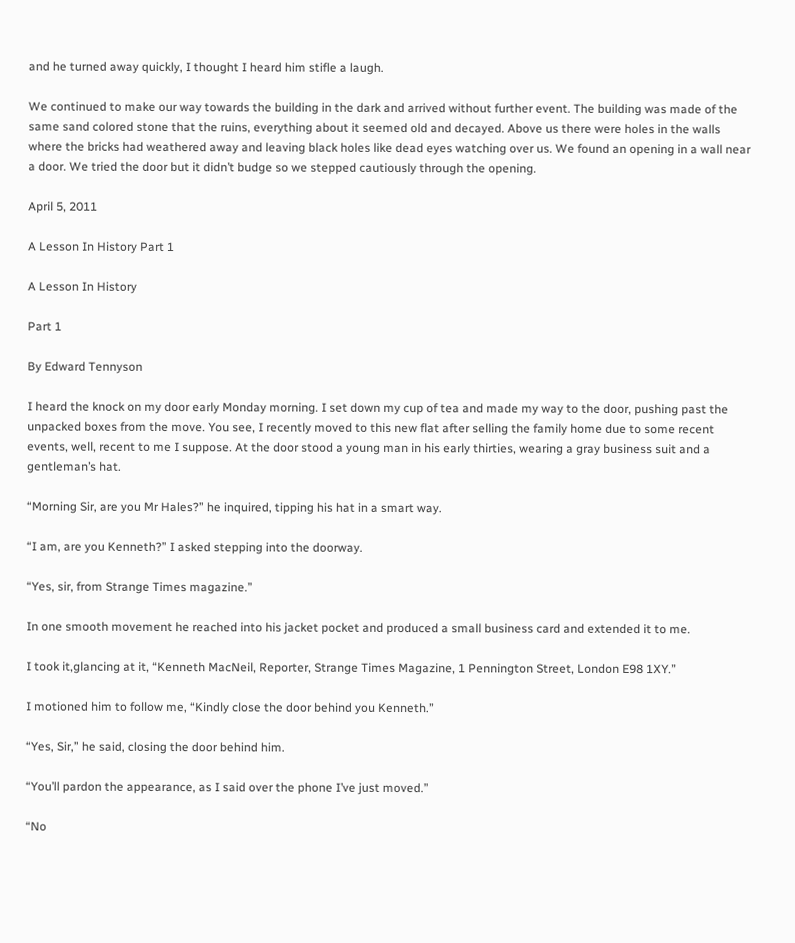and he turned away quickly, I thought I heard him stifle a laugh.

We continued to make our way towards the building in the dark and arrived without further event. The building was made of the same sand colored stone that the ruins, everything about it seemed old and decayed. Above us there were holes in the walls where the bricks had weathered away and leaving black holes like dead eyes watching over us. We found an opening in a wall near a door. We tried the door but it didn’t budge so we stepped cautiously through the opening.

April 5, 2011

A Lesson In History Part 1

A Lesson In History

Part 1

By Edward Tennyson

I heard the knock on my door early Monday morning. I set down my cup of tea and made my way to the door, pushing past the unpacked boxes from the move. You see, I recently moved to this new flat after selling the family home due to some recent events, well, recent to me I suppose. At the door stood a young man in his early thirties, wearing a gray business suit and a gentleman’s hat.

“Morning Sir, are you Mr Hales?” he inquired, tipping his hat in a smart way.

“I am, are you Kenneth?” I asked stepping into the doorway.

“Yes, sir, from Strange Times magazine.”

In one smooth movement he reached into his jacket pocket and produced a small business card and extended it to me.

I took it,glancing at it, “Kenneth MacNeil, Reporter, Strange Times Magazine, 1 Pennington Street, London E98 1XY.”

I motioned him to follow me, “Kindly close the door behind you Kenneth.”

“Yes, Sir,” he said, closing the door behind him.

“You’ll pardon the appearance, as I said over the phone I’ve just moved.”

“No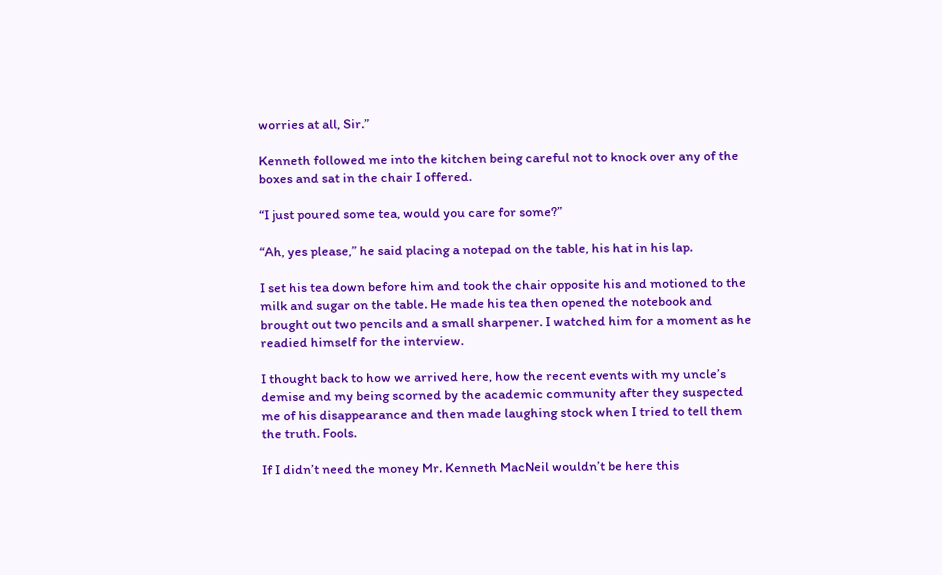worries at all, Sir.”

Kenneth followed me into the kitchen being careful not to knock over any of the boxes and sat in the chair I offered.

“I just poured some tea, would you care for some?”

“Ah, yes please,” he said placing a notepad on the table, his hat in his lap.

I set his tea down before him and took the chair opposite his and motioned to the milk and sugar on the table. He made his tea then opened the notebook and brought out two pencils and a small sharpener. I watched him for a moment as he readied himself for the interview.

I thought back to how we arrived here, how the recent events with my uncle’s demise and my being scorned by the academic community after they suspected me of his disappearance and then made laughing stock when I tried to tell them the truth. Fools.

If I didn’t need the money Mr. Kenneth MacNeil wouldn’t be here this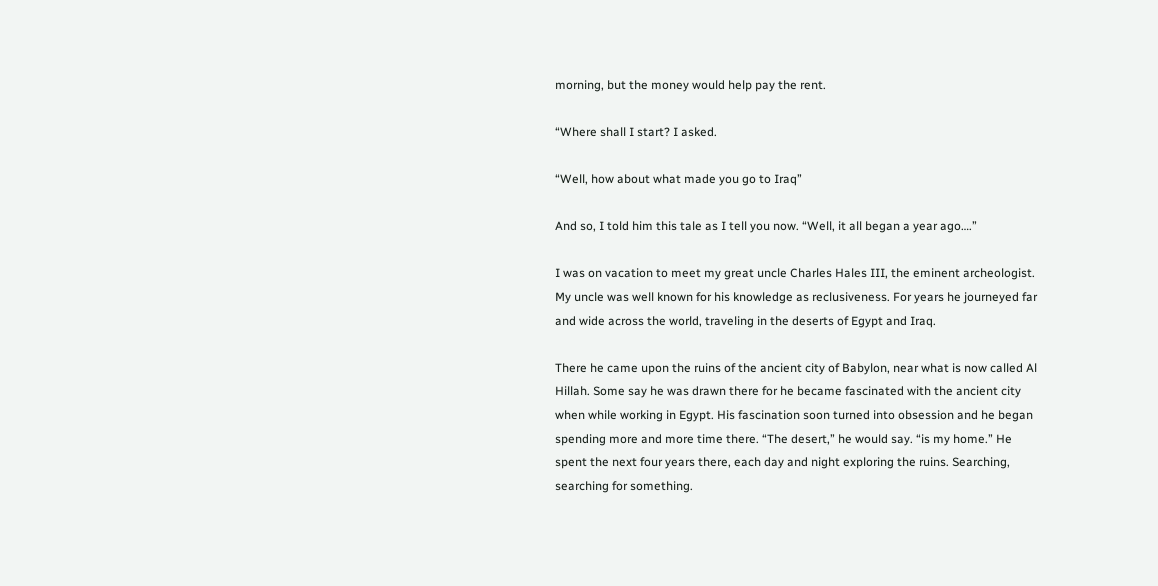morning, but the money would help pay the rent.

“Where shall I start? I asked.

“Well, how about what made you go to Iraq”

And so, I told him this tale as I tell you now. “Well, it all began a year ago….”

I was on vacation to meet my great uncle Charles Hales III, the eminent archeologist. My uncle was well known for his knowledge as reclusiveness. For years he journeyed far and wide across the world, traveling in the deserts of Egypt and Iraq.

There he came upon the ruins of the ancient city of Babylon, near what is now called Al Hillah. Some say he was drawn there for he became fascinated with the ancient city when while working in Egypt. His fascination soon turned into obsession and he began spending more and more time there. “The desert,” he would say. “is my home.” He spent the next four years there, each day and night exploring the ruins. Searching, searching for something.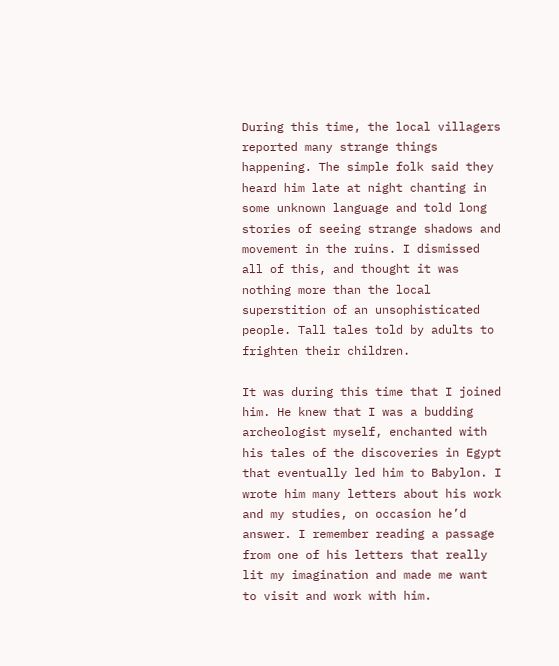During this time, the local villagers reported many strange things happening. The simple folk said they heard him late at night chanting in some unknown language and told long stories of seeing strange shadows and movement in the ruins. I dismissed all of this, and thought it was nothing more than the local superstition of an unsophisticated people. Tall tales told by adults to frighten their children.

It was during this time that I joined him. He knew that I was a budding archeologist myself, enchanted with his tales of the discoveries in Egypt that eventually led him to Babylon. I wrote him many letters about his work and my studies, on occasion he’d answer. I remember reading a passage from one of his letters that really lit my imagination and made me want to visit and work with him.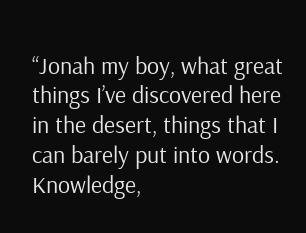“Jonah my boy, what great things I’ve discovered here in the desert, things that I can barely put into words. Knowledge,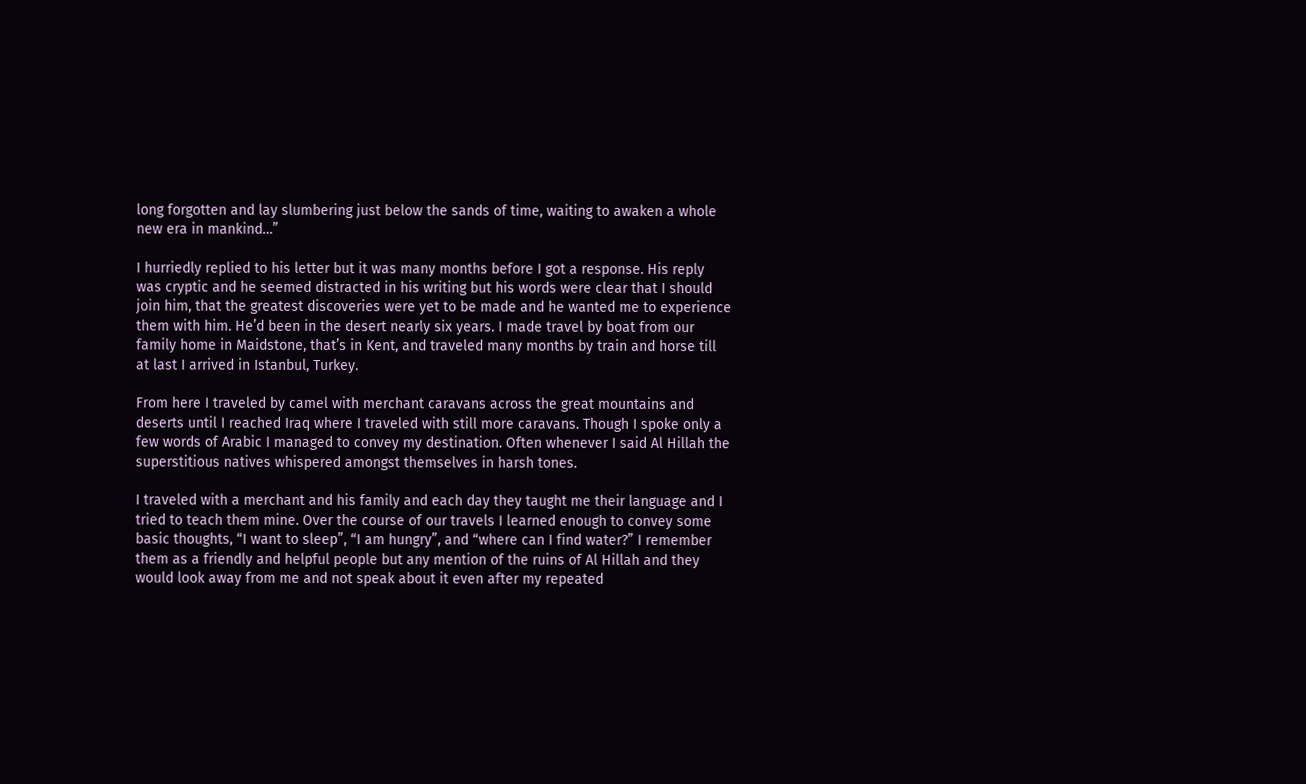long forgotten and lay slumbering just below the sands of time, waiting to awaken a whole new era in mankind…”

I hurriedly replied to his letter but it was many months before I got a response. His reply was cryptic and he seemed distracted in his writing but his words were clear that I should join him, that the greatest discoveries were yet to be made and he wanted me to experience them with him. He’d been in the desert nearly six years. I made travel by boat from our family home in Maidstone, that’s in Kent, and traveled many months by train and horse till at last I arrived in Istanbul, Turkey.

From here I traveled by camel with merchant caravans across the great mountains and deserts until I reached Iraq where I traveled with still more caravans. Though I spoke only a few words of Arabic I managed to convey my destination. Often whenever I said Al Hillah the superstitious natives whispered amongst themselves in harsh tones.

I traveled with a merchant and his family and each day they taught me their language and I tried to teach them mine. Over the course of our travels I learned enough to convey some basic thoughts, “I want to sleep”, “I am hungry”, and “where can I find water?” I remember them as a friendly and helpful people but any mention of the ruins of Al Hillah and they would look away from me and not speak about it even after my repeated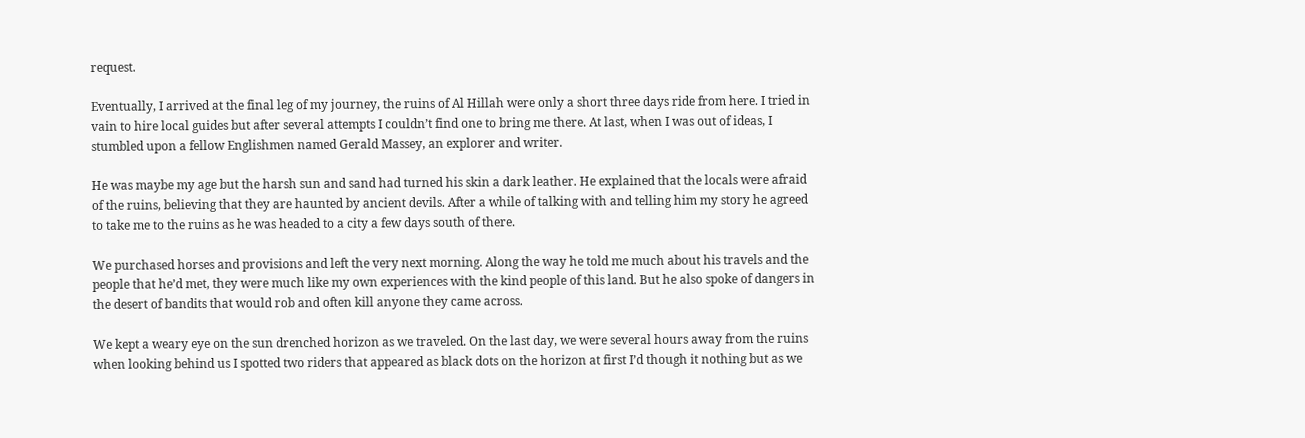request.

Eventually, I arrived at the final leg of my journey, the ruins of Al Hillah were only a short three days ride from here. I tried in vain to hire local guides but after several attempts I couldn’t find one to bring me there. At last, when I was out of ideas, I stumbled upon a fellow Englishmen named Gerald Massey, an explorer and writer.

He was maybe my age but the harsh sun and sand had turned his skin a dark leather. He explained that the locals were afraid of the ruins, believing that they are haunted by ancient devils. After a while of talking with and telling him my story he agreed to take me to the ruins as he was headed to a city a few days south of there.

We purchased horses and provisions and left the very next morning. Along the way he told me much about his travels and the people that he’d met, they were much like my own experiences with the kind people of this land. But he also spoke of dangers in the desert of bandits that would rob and often kill anyone they came across.

We kept a weary eye on the sun drenched horizon as we traveled. On the last day, we were several hours away from the ruins when looking behind us I spotted two riders that appeared as black dots on the horizon at first I’d though it nothing but as we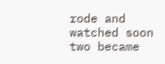rode and watched soon two became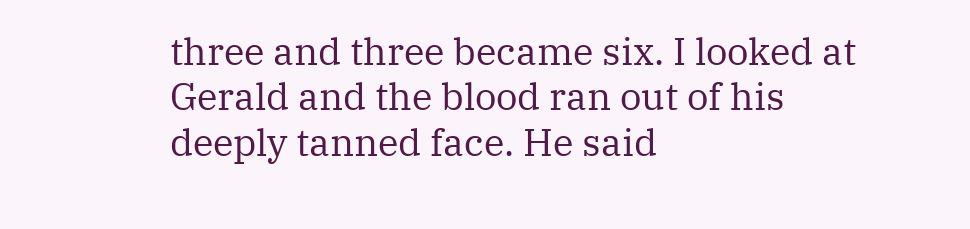three and three became six. I looked at Gerald and the blood ran out of his deeply tanned face. He said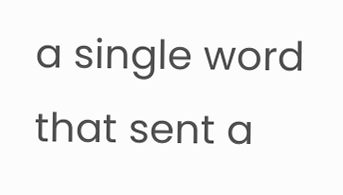a single word that sent a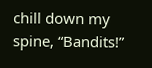chill down my spine, “Bandits!”